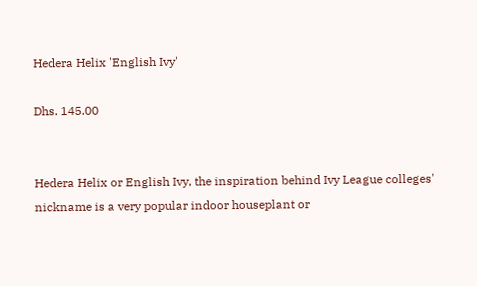Hedera Helix 'English Ivy'

Dhs. 145.00


Hedera Helix or English Ivy, the inspiration behind Ivy League colleges' nickname is a very popular indoor houseplant or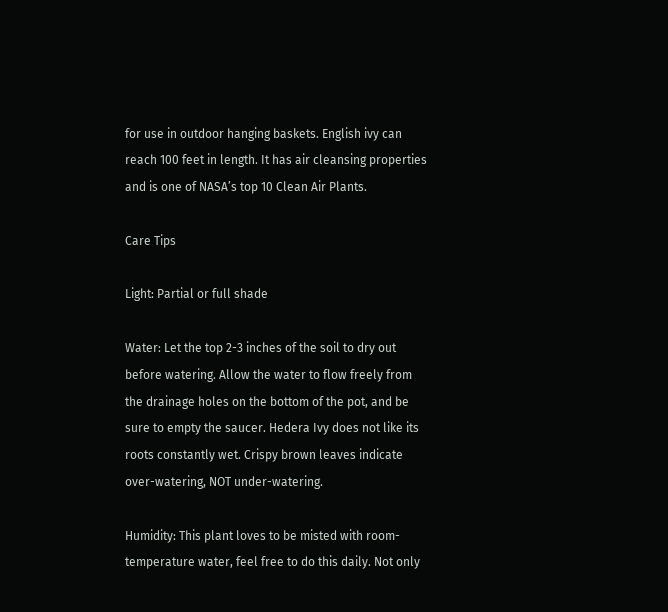for use in outdoor hanging baskets. English ivy can reach 100 feet in length. It has air cleansing properties and is one of NASA’s top 10 Clean Air Plants.

Care Tips

Light: Partial or full shade

Water: Let the top 2-3 inches of the soil to dry out before watering. Allow the water to flow freely from the drainage holes on the bottom of the pot, and be sure to empty the saucer. Hedera Ivy does not like its roots constantly wet. Crispy brown leaves indicate over-watering, NOT under-watering.

Humidity: This plant loves to be misted with room-temperature water, feel free to do this daily. Not only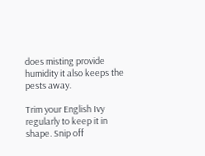does misting provide humidity it also keeps the pests away.

Trim your English Ivy regularly to keep it in shape. Snip off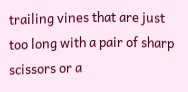trailing vines that are just too long with a pair of sharp scissors or a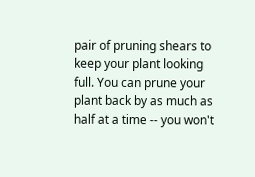pair of pruning shears to keep your plant looking full. You can prune your plant back by as much as half at a time -- you won't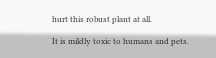hurt this robust plant at all.

It is mildly toxic to humans and pets.